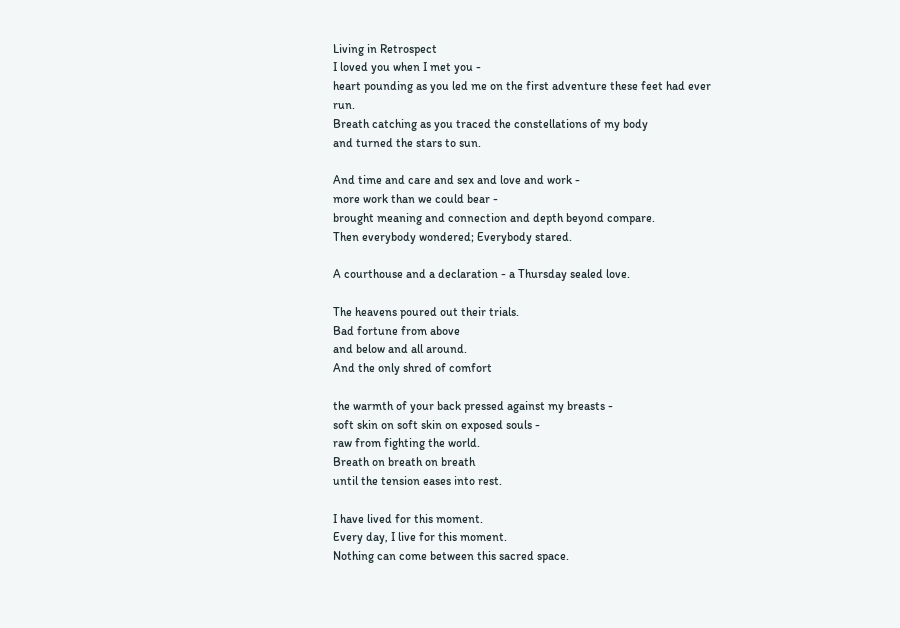Living in Retrospect
I loved you when I met you -
heart pounding as you led me on the first adventure these feet had ever run.
Breath catching as you traced the constellations of my body
and turned the stars to sun.

And time and care and sex and love and work -
more work than we could bear -
brought meaning and connection and depth beyond compare.
Then everybody wondered; Everybody stared.

A courthouse and a declaration - a Thursday sealed love.

The heavens poured out their trials.
Bad fortune from above
and below and all around.
And the only shred of comfort

the warmth of your back pressed against my breasts -
soft skin on soft skin on exposed souls -
raw from fighting the world.
Breath on breath on breath
until the tension eases into rest.

I have lived for this moment.
Every day, I live for this moment.
Nothing can come between this sacred space.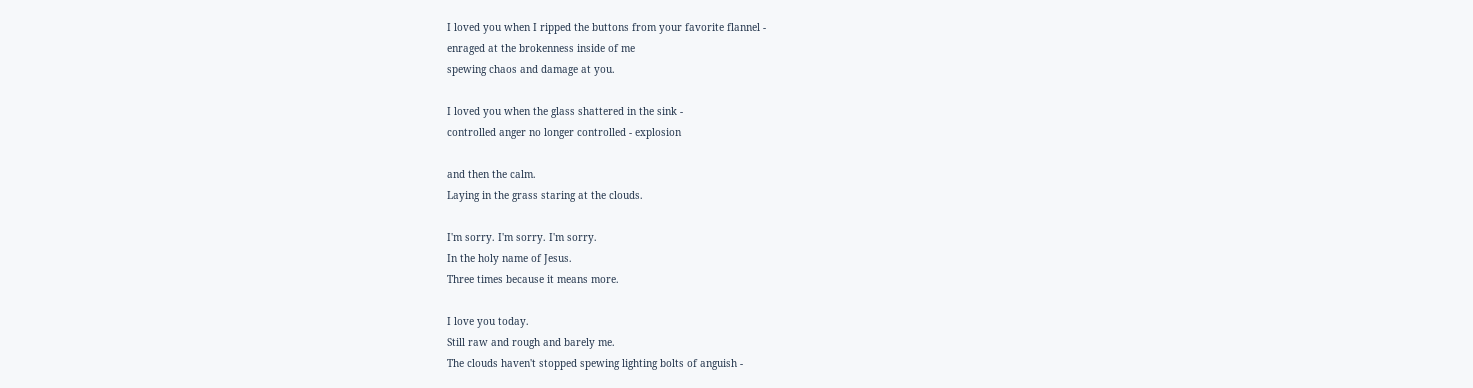I loved you when I ripped the buttons from your favorite flannel -
enraged at the brokenness inside of me
spewing chaos and damage at you.

I loved you when the glass shattered in the sink -
controlled anger no longer controlled - explosion

and then the calm.
Laying in the grass staring at the clouds.

I'm sorry. I'm sorry. I'm sorry.
In the holy name of Jesus.
Three times because it means more.

I love you today.
Still raw and rough and barely me.
The clouds haven't stopped spewing lighting bolts of anguish -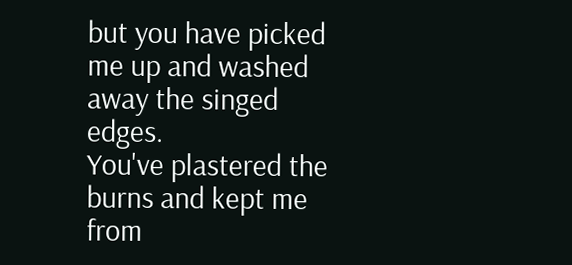but you have picked me up and washed away the singed edges.
You've plastered the burns and kept me from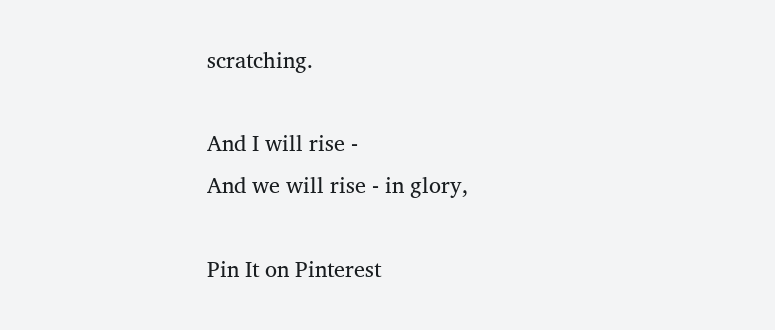scratching.

And I will rise -
And we will rise - in glory,

Pin It on Pinterest